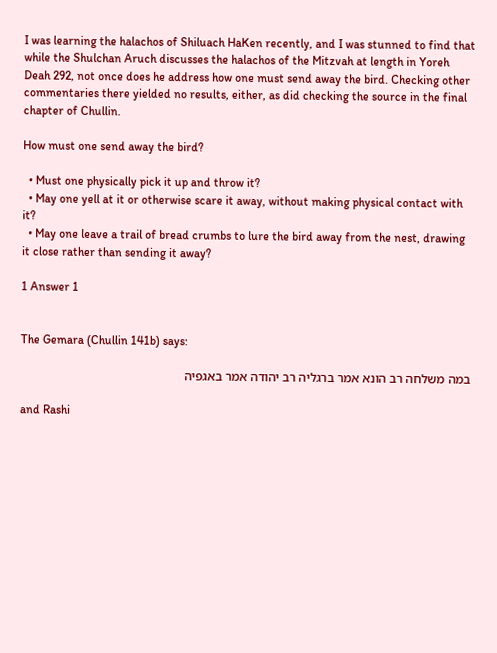I was learning the halachos of Shiluach HaKen recently, and I was stunned to find that while the Shulchan Aruch discusses the halachos of the Mitzvah at length in Yoreh Deah 292, not once does he address how one must send away the bird. Checking other commentaries there yielded no results, either, as did checking the source in the final chapter of Chullin.

How must one send away the bird?

  • Must one physically pick it up and throw it?
  • May one yell at it or otherwise scare it away, without making physical contact with it?
  • May one leave a trail of bread crumbs to lure the bird away from the nest, drawing it close rather than sending it away?

1 Answer 1


The Gemara (Chullin 141b) says:

במה משלחה רב הונא אמר ברגליה רב יהודה אמר באגפיה

and Rashi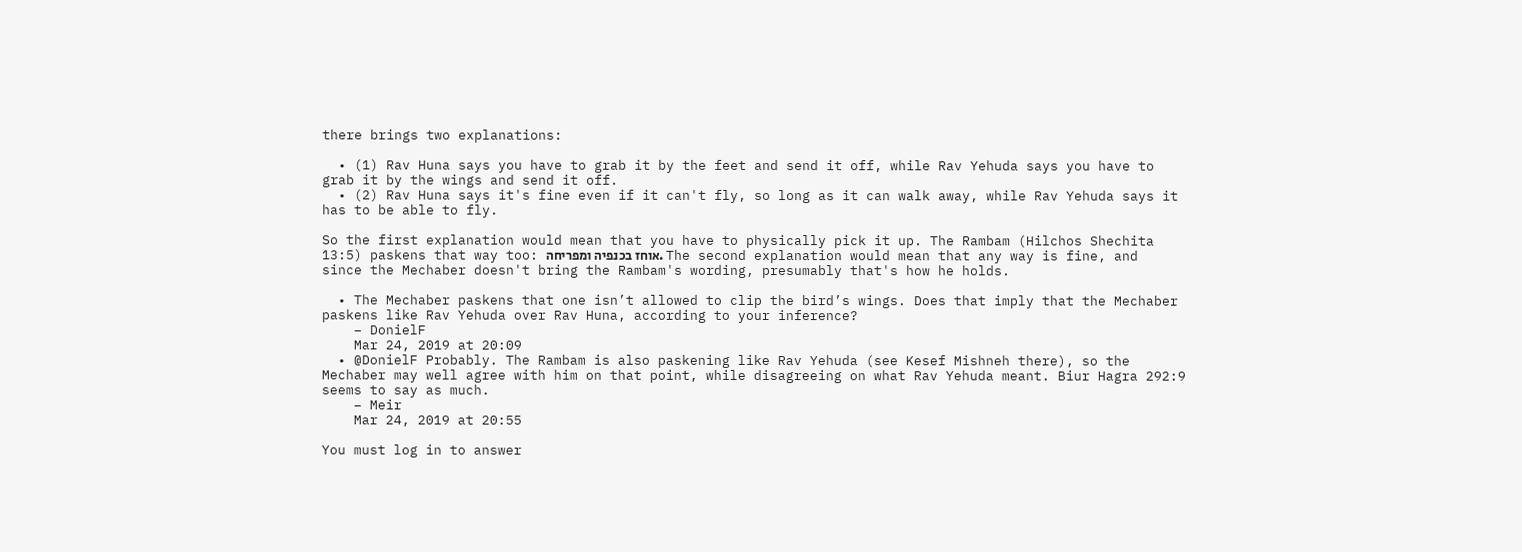there brings two explanations:

  • (1) Rav Huna says you have to grab it by the feet and send it off, while Rav Yehuda says you have to grab it by the wings and send it off.
  • (2) Rav Huna says it's fine even if it can't fly, so long as it can walk away, while Rav Yehuda says it has to be able to fly.

So the first explanation would mean that you have to physically pick it up. The Rambam (Hilchos Shechita 13:5) paskens that way too: אוחז בכנפיה ומפריחה. The second explanation would mean that any way is fine, and since the Mechaber doesn't bring the Rambam's wording, presumably that's how he holds.

  • The Mechaber paskens that one isn’t allowed to clip the bird’s wings. Does that imply that the Mechaber paskens like Rav Yehuda over Rav Huna, according to your inference?
    – DonielF
    Mar 24, 2019 at 20:09
  • @DonielF Probably. The Rambam is also paskening like Rav Yehuda (see Kesef Mishneh there), so the Mechaber may well agree with him on that point, while disagreeing on what Rav Yehuda meant. Biur Hagra 292:9 seems to say as much.
    – Meir
    Mar 24, 2019 at 20:55

You must log in to answer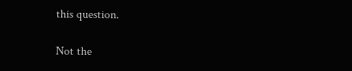this question.

Not the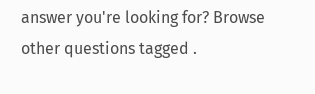answer you're looking for? Browse other questions tagged .